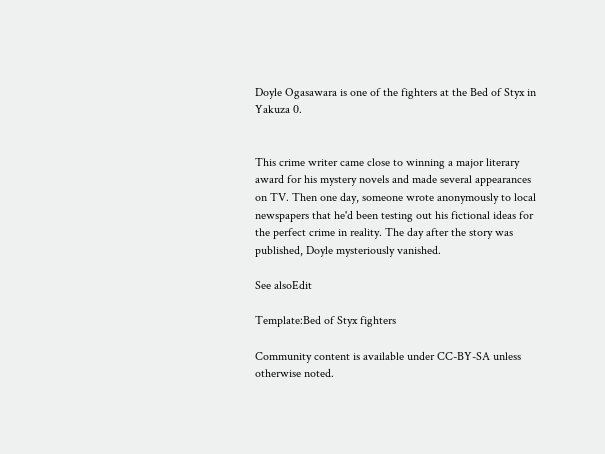Doyle Ogasawara is one of the fighters at the Bed of Styx in Yakuza 0.


This crime writer came close to winning a major literary award for his mystery novels and made several appearances on TV. Then one day, someone wrote anonymously to local newspapers that he'd been testing out his fictional ideas for the perfect crime in reality. The day after the story was published, Doyle mysteriously vanished.

See alsoEdit

Template:Bed of Styx fighters

Community content is available under CC-BY-SA unless otherwise noted.